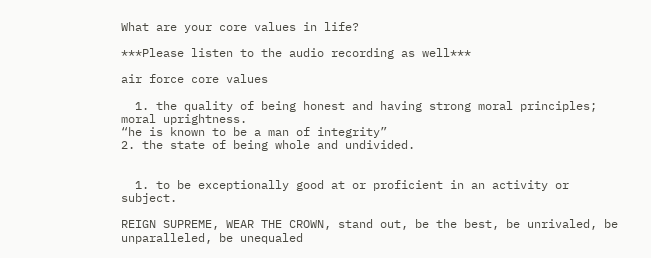What are your core values in life?

***Please listen to the audio recording as well***

air force core values

  1. the quality of being honest and having strong moral principles; moral uprightness.
“he is known to be a man of integrity”
2. the state of being whole and undivided.


  1. to be exceptionally good at or proficient in an activity or subject.

REIGN SUPREME, WEAR THE CROWN, stand out, be the best, be unrivaled, be unparalleled, be unequaled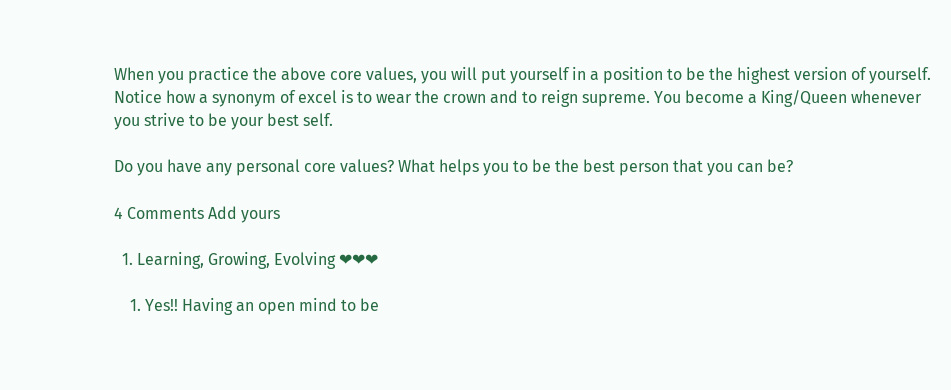When you practice the above core values, you will put yourself in a position to be the highest version of yourself. Notice how a synonym of excel is to wear the crown and to reign supreme. You become a King/Queen whenever you strive to be your best self.

Do you have any personal core values? What helps you to be the best person that you can be?

4 Comments Add yours

  1. Learning, Growing, Evolving ❤❤❤

    1. Yes!! Having an open mind to be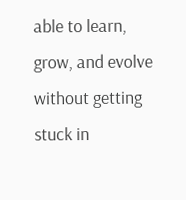able to learn, grow, and evolve without getting stuck in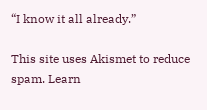“I know it all already.”

This site uses Akismet to reduce spam. Learn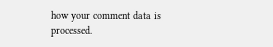how your comment data is processed.